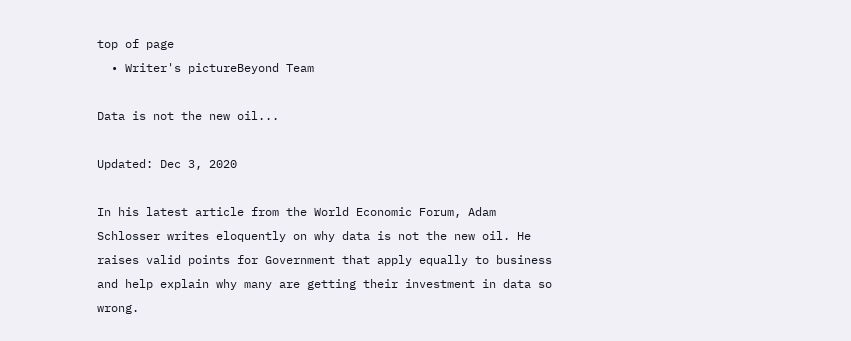top of page
  • Writer's pictureBeyond Team

Data is not the new oil...

Updated: Dec 3, 2020

In his latest article from the World Economic Forum, Adam Schlosser writes eloquently on why data is not the new oil. He raises valid points for Government that apply equally to business and help explain why many are getting their investment in data so wrong.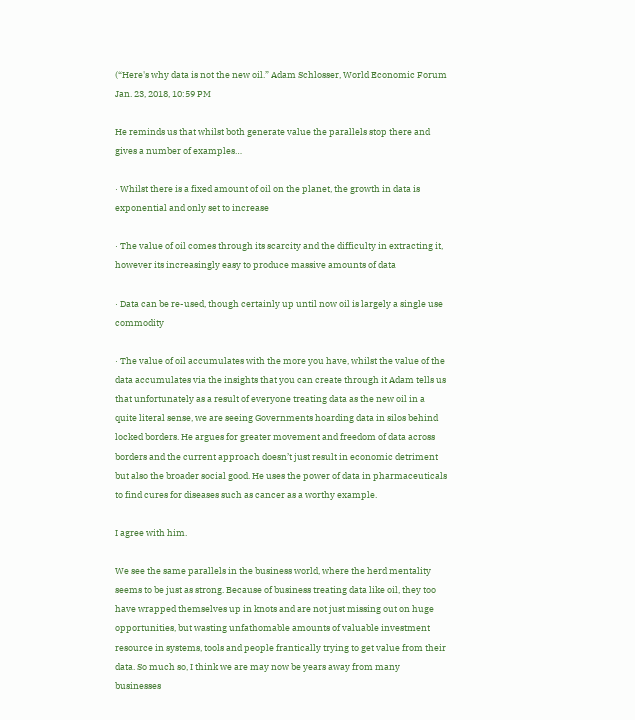(“Here's why data is not the new oil.” Adam Schlosser, World Economic Forum Jan. 23, 2018, 10:59 PM

He reminds us that whilst both generate value the parallels stop there and gives a number of examples…

· Whilst there is a fixed amount of oil on the planet, the growth in data is exponential and only set to increase

· The value of oil comes through its scarcity and the difficulty in extracting it, however its increasingly easy to produce massive amounts of data

· Data can be re-used, though certainly up until now oil is largely a single use commodity

· The value of oil accumulates with the more you have, whilst the value of the data accumulates via the insights that you can create through it Adam tells us that unfortunately as a result of everyone treating data as the new oil in a quite literal sense, we are seeing Governments hoarding data in silos behind locked borders. He argues for greater movement and freedom of data across borders and the current approach doesn’t just result in economic detriment but also the broader social good. He uses the power of data in pharmaceuticals to find cures for diseases such as cancer as a worthy example.

I agree with him.

We see the same parallels in the business world, where the herd mentality seems to be just as strong. Because of business treating data like oil, they too have wrapped themselves up in knots and are not just missing out on huge opportunities, but wasting unfathomable amounts of valuable investment resource in systems, tools and people frantically trying to get value from their data. So much so, I think we are may now be years away from many businesses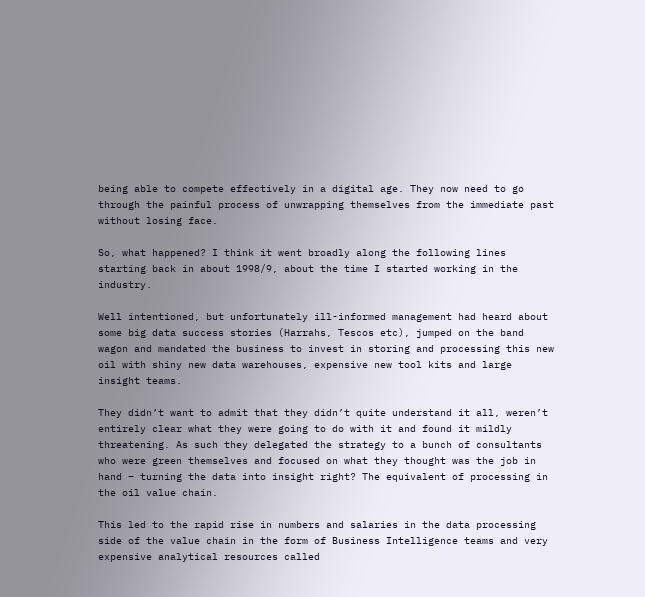being able to compete effectively in a digital age. They now need to go through the painful process of unwrapping themselves from the immediate past without losing face.

So, what happened? I think it went broadly along the following lines starting back in about 1998/9, about the time I started working in the industry.

Well intentioned, but unfortunately ill-informed management had heard about some big data success stories (Harrahs, Tescos etc), jumped on the band wagon and mandated the business to invest in storing and processing this new oil with shiny new data warehouses, expensive new tool kits and large insight teams.

They didn’t want to admit that they didn’t quite understand it all, weren’t entirely clear what they were going to do with it and found it mildly threatening. As such they delegated the strategy to a bunch of consultants who were green themselves and focused on what they thought was the job in hand – turning the data into insight right? The equivalent of processing in the oil value chain.

This led to the rapid rise in numbers and salaries in the data processing side of the value chain in the form of Business Intelligence teams and very expensive analytical resources called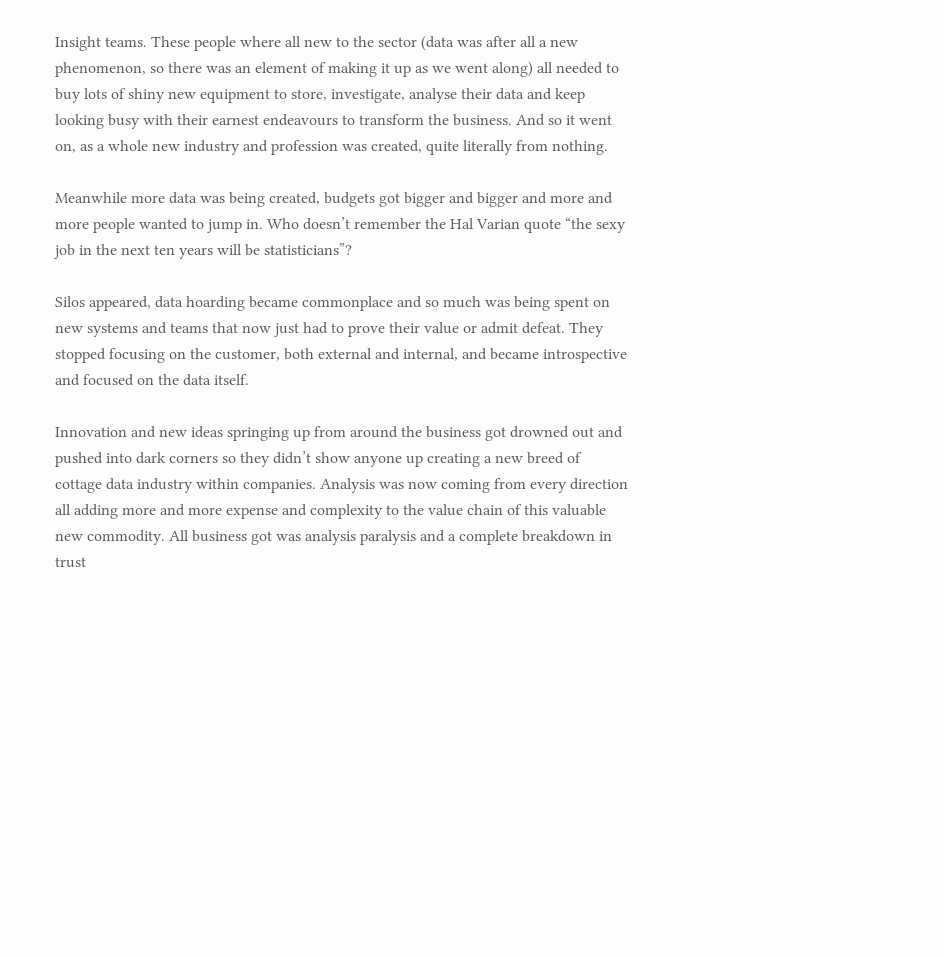Insight teams. These people where all new to the sector (data was after all a new phenomenon, so there was an element of making it up as we went along) all needed to buy lots of shiny new equipment to store, investigate, analyse their data and keep looking busy with their earnest endeavours to transform the business. And so it went on, as a whole new industry and profession was created, quite literally from nothing.

Meanwhile more data was being created, budgets got bigger and bigger and more and more people wanted to jump in. Who doesn’t remember the Hal Varian quote “the sexy job in the next ten years will be statisticians”?

Silos appeared, data hoarding became commonplace and so much was being spent on new systems and teams that now just had to prove their value or admit defeat. They stopped focusing on the customer, both external and internal, and became introspective and focused on the data itself.

Innovation and new ideas springing up from around the business got drowned out and pushed into dark corners so they didn’t show anyone up creating a new breed of cottage data industry within companies. Analysis was now coming from every direction all adding more and more expense and complexity to the value chain of this valuable new commodity. All business got was analysis paralysis and a complete breakdown in trust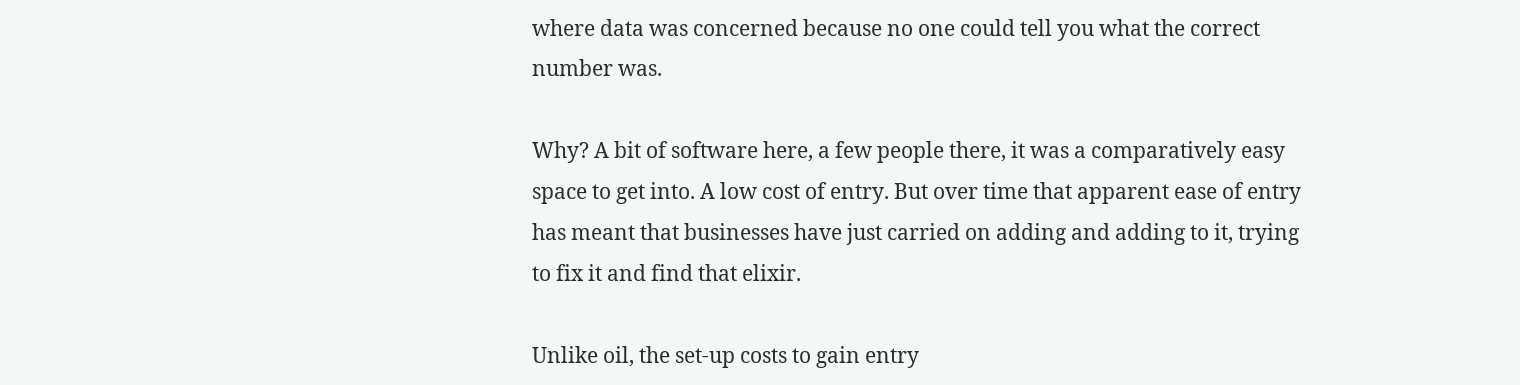where data was concerned because no one could tell you what the correct number was.

Why? A bit of software here, a few people there, it was a comparatively easy space to get into. A low cost of entry. But over time that apparent ease of entry has meant that businesses have just carried on adding and adding to it, trying to fix it and find that elixir.

Unlike oil, the set-up costs to gain entry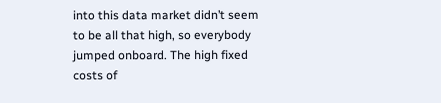into this data market didn’t seem to be all that high, so everybody jumped onboard. The high fixed costs of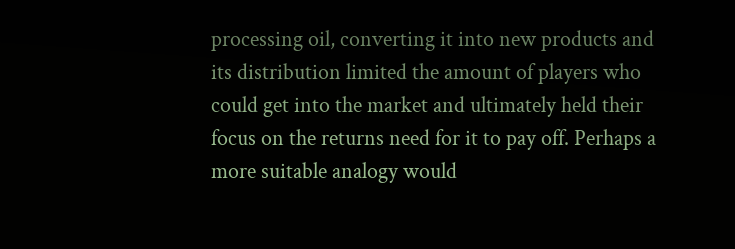processing oil, converting it into new products and its distribution limited the amount of players who could get into the market and ultimately held their focus on the returns need for it to pay off. Perhaps a more suitable analogy would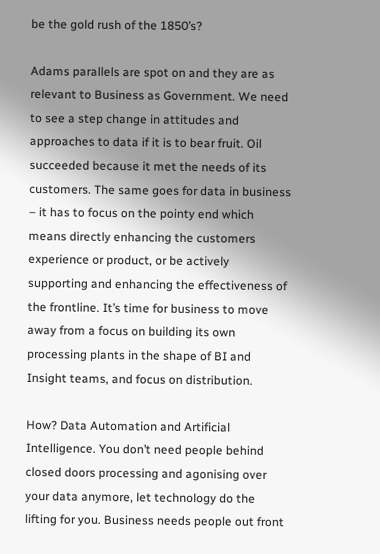be the gold rush of the 1850’s?

Adams parallels are spot on and they are as relevant to Business as Government. We need to see a step change in attitudes and approaches to data if it is to bear fruit. Oil succeeded because it met the needs of its customers. The same goes for data in business – it has to focus on the pointy end which means directly enhancing the customers experience or product, or be actively supporting and enhancing the effectiveness of the frontline. It’s time for business to move away from a focus on building its own processing plants in the shape of BI and Insight teams, and focus on distribution.

How? Data Automation and Artificial Intelligence. You don’t need people behind closed doors processing and agonising over your data anymore, let technology do the lifting for you. Business needs people out front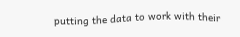putting the data to work with their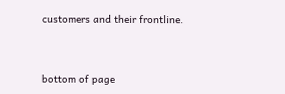customers and their frontline.



bottom of page